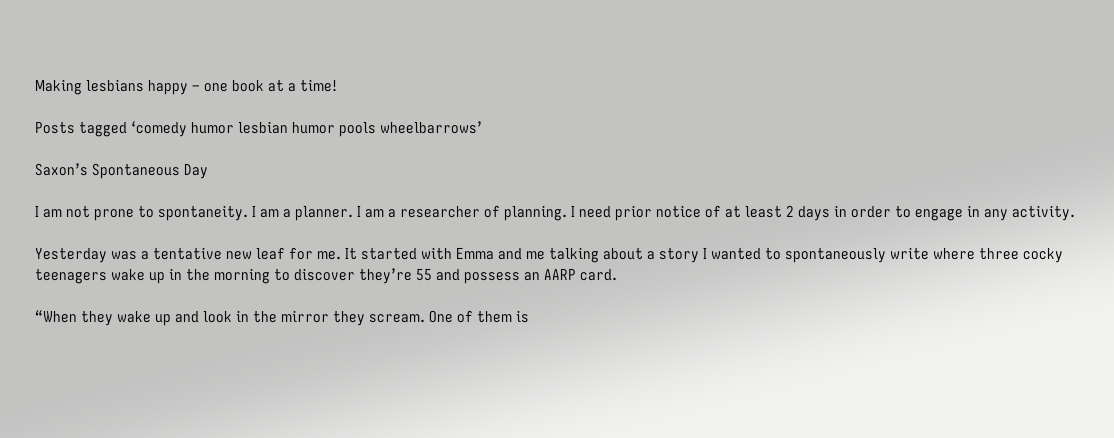Making lesbians happy – one book at a time!

Posts tagged ‘comedy humor lesbian humor pools wheelbarrows’

Saxon’s Spontaneous Day

I am not prone to spontaneity. I am a planner. I am a researcher of planning. I need prior notice of at least 2 days in order to engage in any activity.

Yesterday was a tentative new leaf for me. It started with Emma and me talking about a story I wanted to spontaneously write where three cocky teenagers wake up in the morning to discover they’re 55 and possess an AARP card.

“When they wake up and look in the mirror they scream. One of them is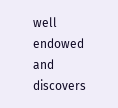well endowed and discovers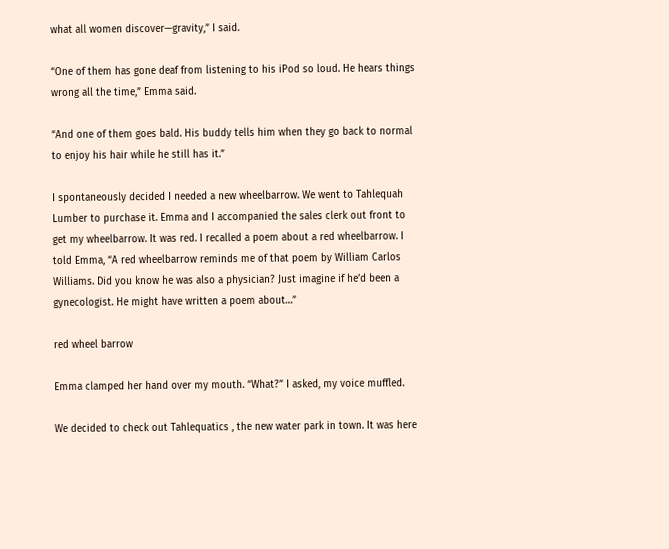what all women discover—gravity,” I said.

“One of them has gone deaf from listening to his iPod so loud. He hears things wrong all the time,” Emma said.

“And one of them goes bald. His buddy tells him when they go back to normal to enjoy his hair while he still has it.”

I spontaneously decided I needed a new wheelbarrow. We went to Tahlequah Lumber to purchase it. Emma and I accompanied the sales clerk out front to get my wheelbarrow. It was red. I recalled a poem about a red wheelbarrow. I told Emma, “A red wheelbarrow reminds me of that poem by William Carlos Williams. Did you know he was also a physician? Just imagine if he’d been a gynecologist. He might have written a poem about…”

red wheel barrow

Emma clamped her hand over my mouth. “What?” I asked, my voice muffled.

We decided to check out Tahlequatics , the new water park in town. It was here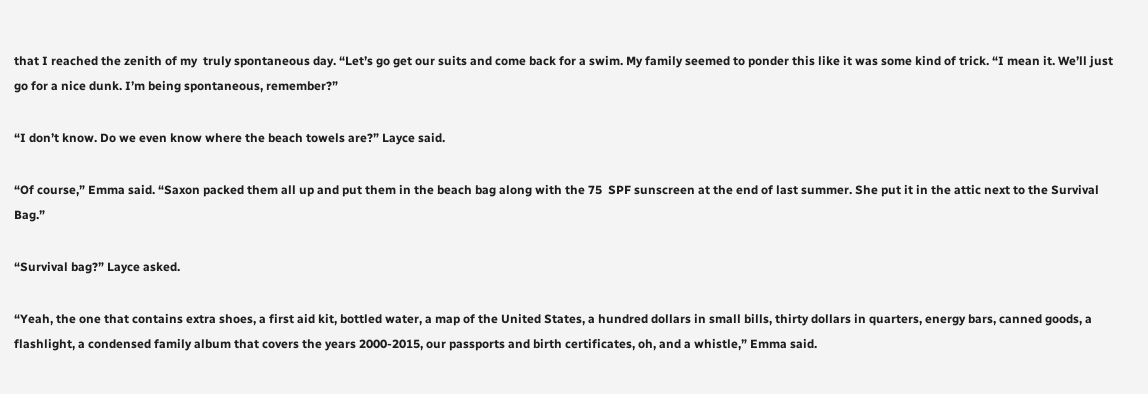that I reached the zenith of my  truly spontaneous day. “Let’s go get our suits and come back for a swim. My family seemed to ponder this like it was some kind of trick. “I mean it. We’ll just go for a nice dunk. I’m being spontaneous, remember?”

“I don’t know. Do we even know where the beach towels are?” Layce said.

“Of course,” Emma said. “Saxon packed them all up and put them in the beach bag along with the 75  SPF sunscreen at the end of last summer. She put it in the attic next to the Survival Bag.”

“Survival bag?” Layce asked.

“Yeah, the one that contains extra shoes, a first aid kit, bottled water, a map of the United States, a hundred dollars in small bills, thirty dollars in quarters, energy bars, canned goods, a flashlight, a condensed family album that covers the years 2000-2015, our passports and birth certificates, oh, and a whistle,” Emma said.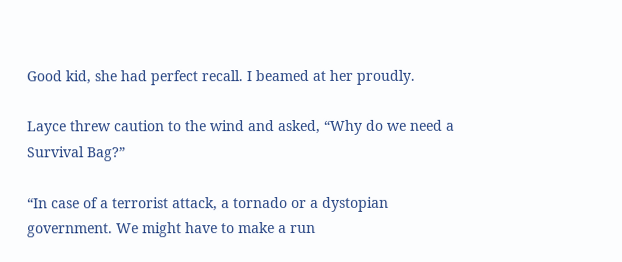Good kid, she had perfect recall. I beamed at her proudly.

Layce threw caution to the wind and asked, “Why do we need a Survival Bag?”

“In case of a terrorist attack, a tornado or a dystopian government. We might have to make a run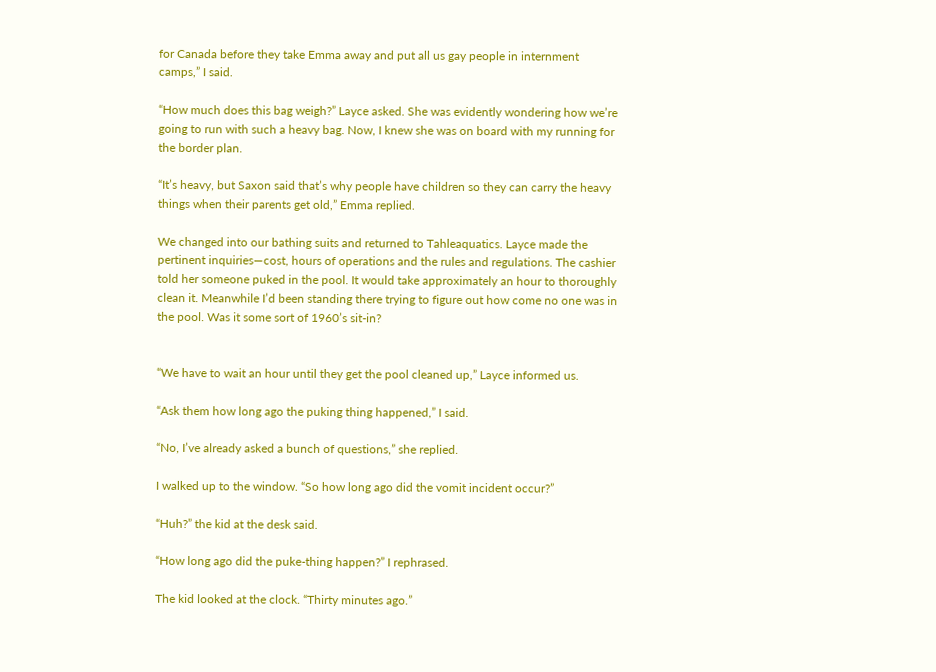for Canada before they take Emma away and put all us gay people in internment camps,” I said.

“How much does this bag weigh?” Layce asked. She was evidently wondering how we’re going to run with such a heavy bag. Now, I knew she was on board with my running for the border plan.

“It’s heavy, but Saxon said that’s why people have children so they can carry the heavy things when their parents get old,” Emma replied.

We changed into our bathing suits and returned to Tahleaquatics. Layce made the pertinent inquiries—cost, hours of operations and the rules and regulations. The cashier told her someone puked in the pool. It would take approximately an hour to thoroughly clean it. Meanwhile I’d been standing there trying to figure out how come no one was in the pool. Was it some sort of 1960’s sit-in?


“We have to wait an hour until they get the pool cleaned up,” Layce informed us.

“Ask them how long ago the puking thing happened,” I said.

“No, I’ve already asked a bunch of questions,” she replied.

I walked up to the window. “So how long ago did the vomit incident occur?”

“Huh?” the kid at the desk said.

“How long ago did the puke-thing happen?” I rephrased.

The kid looked at the clock. “Thirty minutes ago.”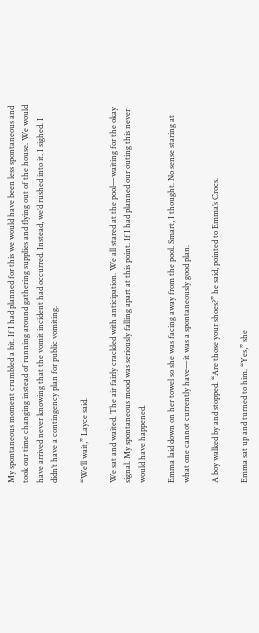My spontaneous moment crumbled a bit. If I had planned for this we would have been less spontaneous and took our time changing instead of running around gathering supplies and flying out of the house. We would have arrived never knowing that the vomit incident had occurred. Instead, we’d rushed into it. I sighed. I didn’t have a contingency plan for public vomiting.

“We’ll wait,” Layce said.

We sat and waited. The air fairly crackled with anticipation. We all stared at the pool—waiting for the okay signal. My spontaneous mood was seriously falling apart at this point. If I had planned our outing this never would have happened.

Emma laid down on her towel so she was facing away from the pool. Smart, I thought. No sense staring at what one cannot currently have—it was a spontaneously good plan.

A boy walked by and stopped. “Are those your shoes?” he said, pointed to Emma’s Crocs.

Emma sat up and turned to him. “Yes,” she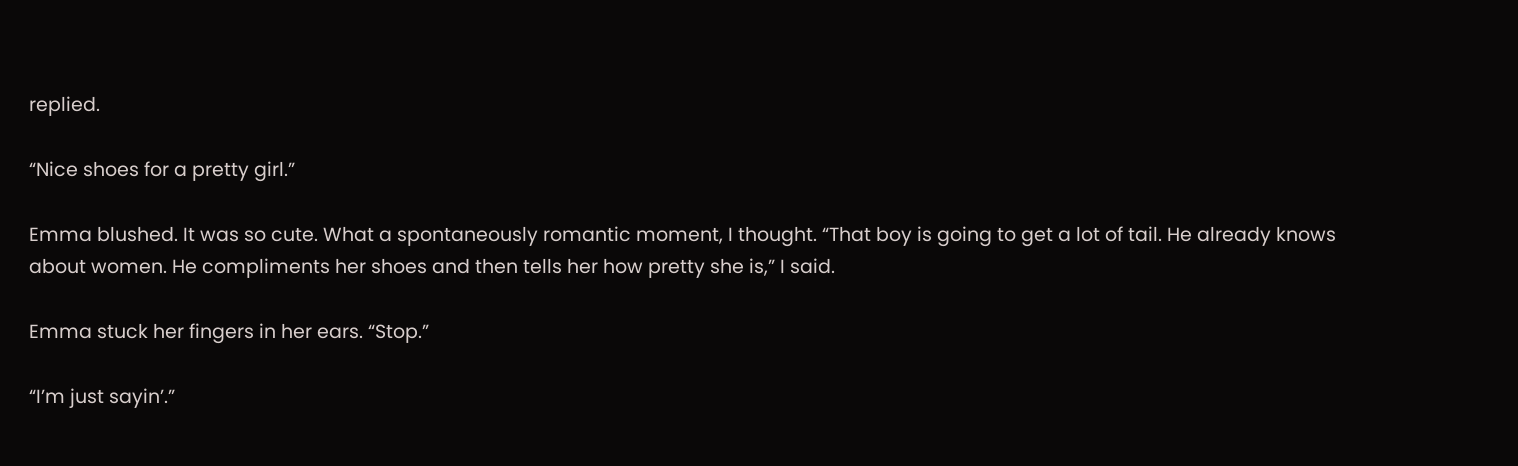replied.

“Nice shoes for a pretty girl.”

Emma blushed. It was so cute. What a spontaneously romantic moment, I thought. “That boy is going to get a lot of tail. He already knows about women. He compliments her shoes and then tells her how pretty she is,” I said.

Emma stuck her fingers in her ears. “Stop.”

“I’m just sayin’.”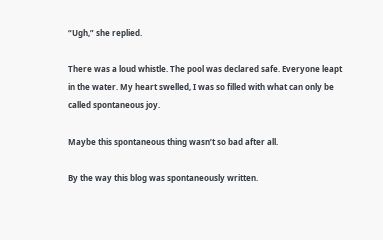“Ugh,” she replied.

There was a loud whistle. The pool was declared safe. Everyone leapt in the water. My heart swelled, I was so filled with what can only be called spontaneous joy.

Maybe this spontaneous thing wasn’t so bad after all.

By the way this blog was spontaneously written.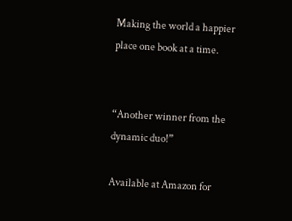Making the world a happier place one book at a time.


“Another winner from the dynamic duo!”

Available at Amazon for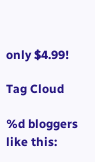only $4.99!

Tag Cloud

%d bloggers like this: